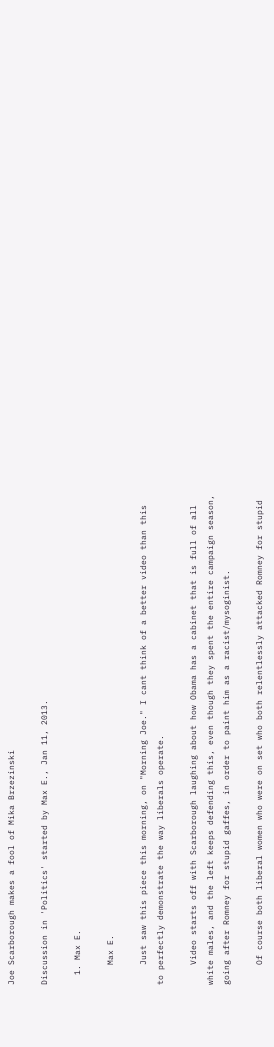Joe Scarborough makes a fool of Mika Brzezinski

Discussion in 'Politics' started by Max E., Jan 11, 2013.

  1. Max E.

    Max E.

    Just saw this piece this morning, on "Morning Joe." I cant think of a better video than this to perfectly demonstrate the way liberals operate.

    Video starts off with Scarborough laughing about how Obama has a cabinet that is full of all white males, and the left keeps defending this, even though they spent the entire campaign season, going after Romney for stupid gaffes, in order to paint him as a racist/mysoginist.

    Of course both liberal women who were on set who both relentlessly attacked Romney for stupid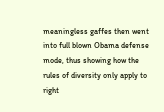meaningless gaffes then went into full blown Obama defense mode, thus showing how the rules of diversity only apply to right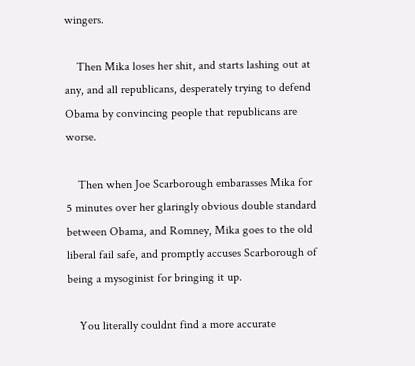wingers.

    Then Mika loses her shit, and starts lashing out at any, and all republicans, desperately trying to defend Obama by convincing people that republicans are worse.

    Then when Joe Scarborough embarasses Mika for 5 minutes over her glaringly obvious double standard between Obama, and Romney, Mika goes to the old liberal fail safe, and promptly accuses Scarborough of being a mysoginist for bringing it up.

    You literally couldnt find a more accurate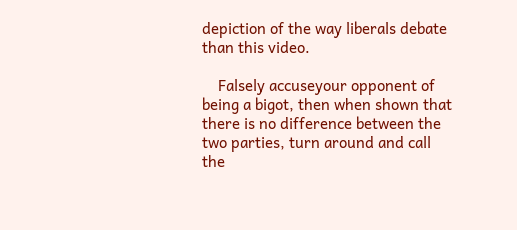depiction of the way liberals debate than this video.

    Falsely accuseyour opponent of being a bigot, then when shown that there is no difference between the two parties, turn around and call the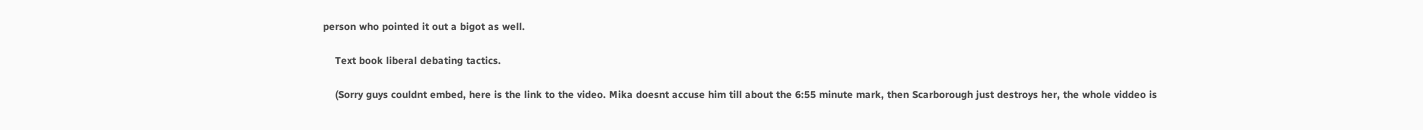person who pointed it out a bigot as well.

    Text book liberal debating tactics.

    (Sorry guys couldnt embed, here is the link to the video. Mika doesnt accuse him till about the 6:55 minute mark, then Scarborough just destroys her, the whole viddeo is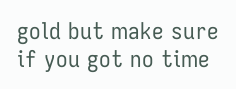gold but make sure if you got no time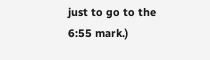just to go to the 6:55 mark.)